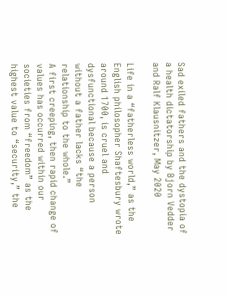Sad exiled fathers and the dystopia of a health dictatorship by Bjorn Vedder and Ralf Klausnitzer, May 2020

Life in a “fatherless world,” as the English philosopher Shaftesbury wrote around 1700, is cruel and dysfunctional because a person without a father lacks “the relationship to the whole.”
A first creeping, then rapid change of values has occurred within our societies from “freedom” as the highest value to “security,” the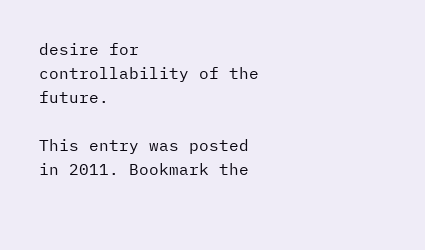desire for controllability of the future.

This entry was posted in 2011. Bookmark the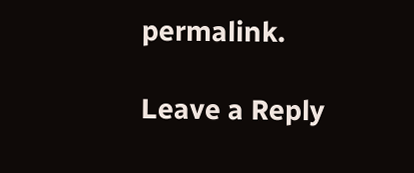permalink.

Leave a Reply